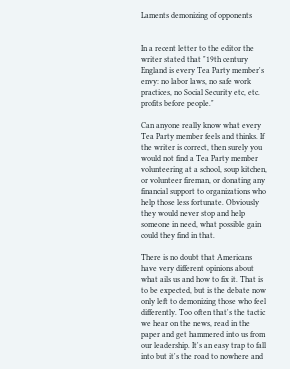Laments demonizing of opponents


In a recent letter to the editor the writer stated that "19th century England is every Tea Party member's envy: no labor laws, no safe work practices, no Social Security etc, etc. profits before people."

Can anyone really know what every Tea Party member feels and thinks. If the writer is correct, then surely you would not find a Tea Party member volunteering at a school, soup kitchen, or volunteer fireman, or donating any financial support to organizations who help those less fortunate. Obviously they would never stop and help someone in need, what possible gain could they find in that.

There is no doubt that Americans have very different opinions about what ails us and how to fix it. That is to be expected, but is the debate now only left to demonizing those who feel differently. Too often that's the tactic we hear on the news, read in the paper and get hammered into us from our leadership. It's an easy trap to fall into but it's the road to nowhere and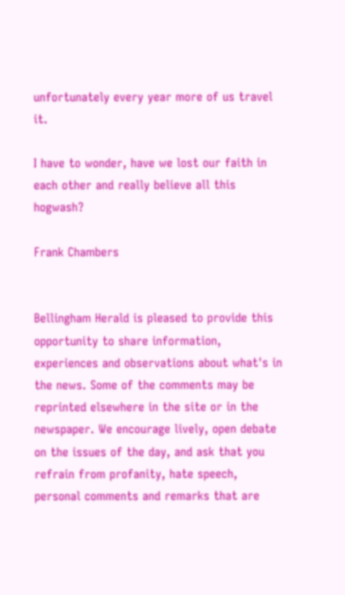unfortunately every year more of us travel it.

I have to wonder, have we lost our faith in each other and really believe all this hogwash?

Frank Chambers


Bellingham Herald is pleased to provide this opportunity to share information, experiences and observations about what's in the news. Some of the comments may be reprinted elsewhere in the site or in the newspaper. We encourage lively, open debate on the issues of the day, and ask that you refrain from profanity, hate speech, personal comments and remarks that are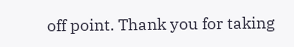off point. Thank you for taking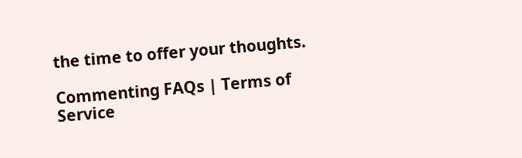the time to offer your thoughts.

Commenting FAQs | Terms of Service